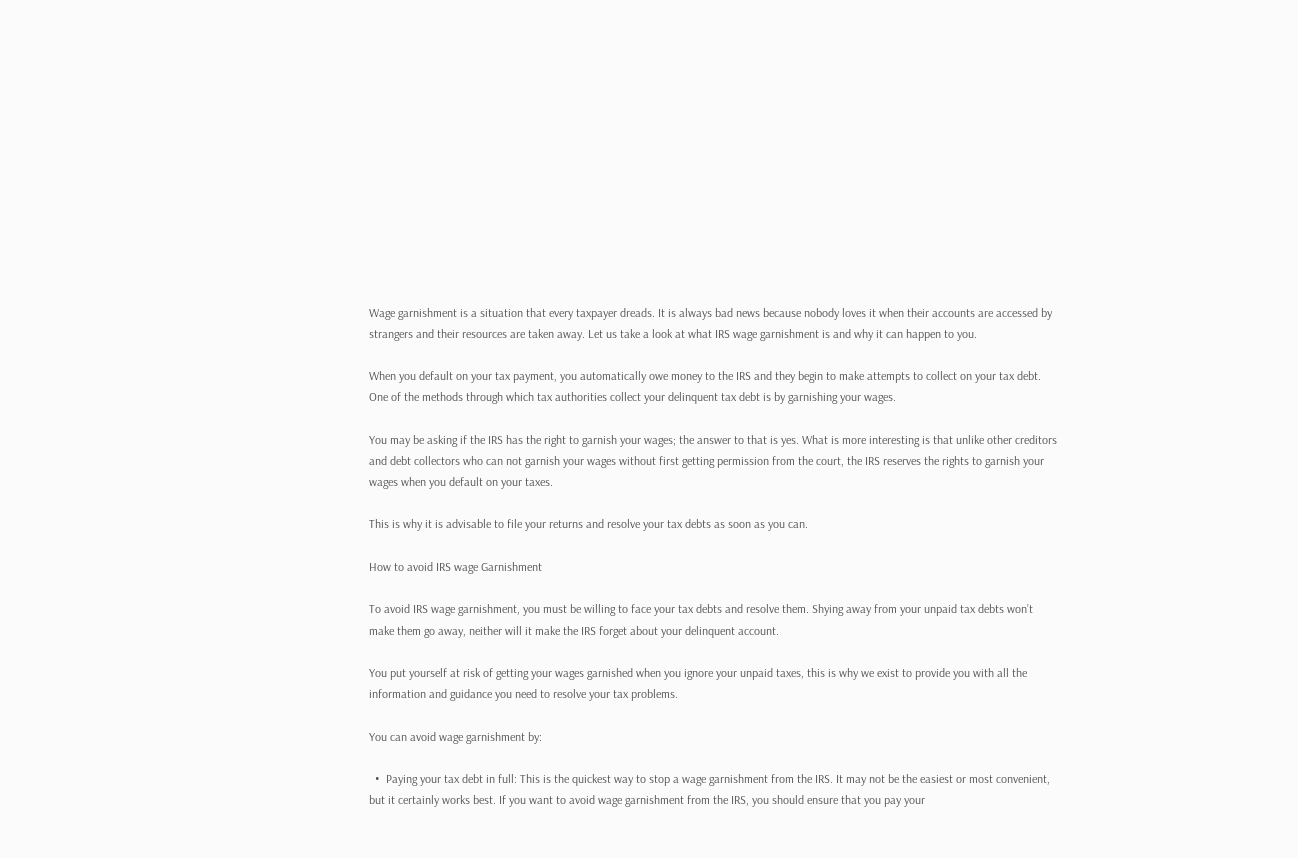Wage garnishment is a situation that every taxpayer dreads. It is always bad news because nobody loves it when their accounts are accessed by strangers and their resources are taken away. Let us take a look at what IRS wage garnishment is and why it can happen to you.

When you default on your tax payment, you automatically owe money to the IRS and they begin to make attempts to collect on your tax debt. One of the methods through which tax authorities collect your delinquent tax debt is by garnishing your wages.

You may be asking if the IRS has the right to garnish your wages; the answer to that is yes. What is more interesting is that unlike other creditors and debt collectors who can not garnish your wages without first getting permission from the court, the IRS reserves the rights to garnish your wages when you default on your taxes.

This is why it is advisable to file your returns and resolve your tax debts as soon as you can.

How to avoid IRS wage Garnishment

To avoid IRS wage garnishment, you must be willing to face your tax debts and resolve them. Shying away from your unpaid tax debts won’t make them go away, neither will it make the IRS forget about your delinquent account.

You put yourself at risk of getting your wages garnished when you ignore your unpaid taxes, this is why we exist to provide you with all the information and guidance you need to resolve your tax problems.

You can avoid wage garnishment by:

  •  Paying your tax debt in full: This is the quickest way to stop a wage garnishment from the IRS. It may not be the easiest or most convenient, but it certainly works best. If you want to avoid wage garnishment from the IRS, you should ensure that you pay your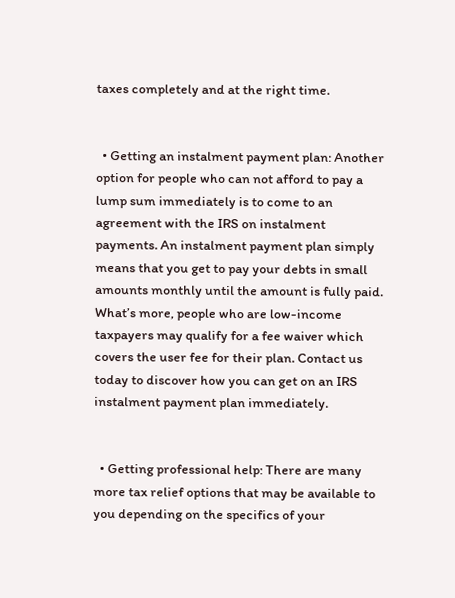taxes completely and at the right time.


  • Getting an instalment payment plan: Another option for people who can not afford to pay a lump sum immediately is to come to an agreement with the IRS on instalment payments. An instalment payment plan simply means that you get to pay your debts in small amounts monthly until the amount is fully paid. What’s more, people who are low-income taxpayers may qualify for a fee waiver which covers the user fee for their plan. Contact us today to discover how you can get on an IRS instalment payment plan immediately.


  • Getting professional help: There are many more tax relief options that may be available to you depending on the specifics of your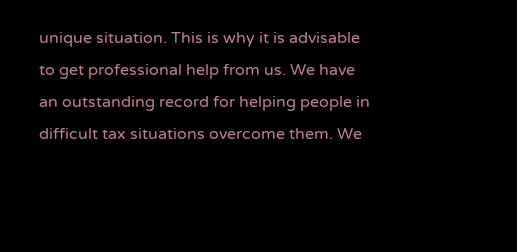unique situation. This is why it is advisable to get professional help from us. We have an outstanding record for helping people in difficult tax situations overcome them. We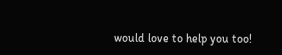would love to help you too!